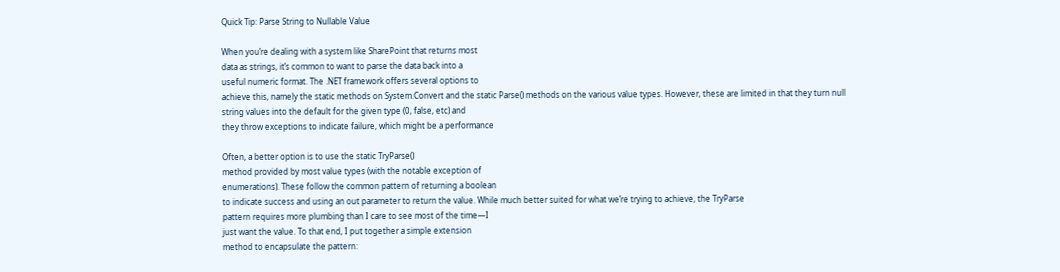Quick Tip: Parse String to Nullable Value

When you’re dealing with a system like SharePoint that returns most
data as strings, it’s common to want to parse the data back into a
useful numeric format. The .NET framework offers several options to
achieve this, namely the static methods on System.Convert and the static Parse() methods on the various value types. However, these are limited in that they turn null
string values into the default for the given type (0, false, etc) and
they throw exceptions to indicate failure, which might be a performance

Often, a better option is to use the static TryParse()
method provided by most value types (with the notable exception of
enumerations). These follow the common pattern of returning a boolean
to indicate success and using an out parameter to return the value. While much better suited for what we’re trying to achieve, the TryParse
pattern requires more plumbing than I care to see most of the time—I
just want the value. To that end, I put together a simple extension
method to encapsulate the pattern: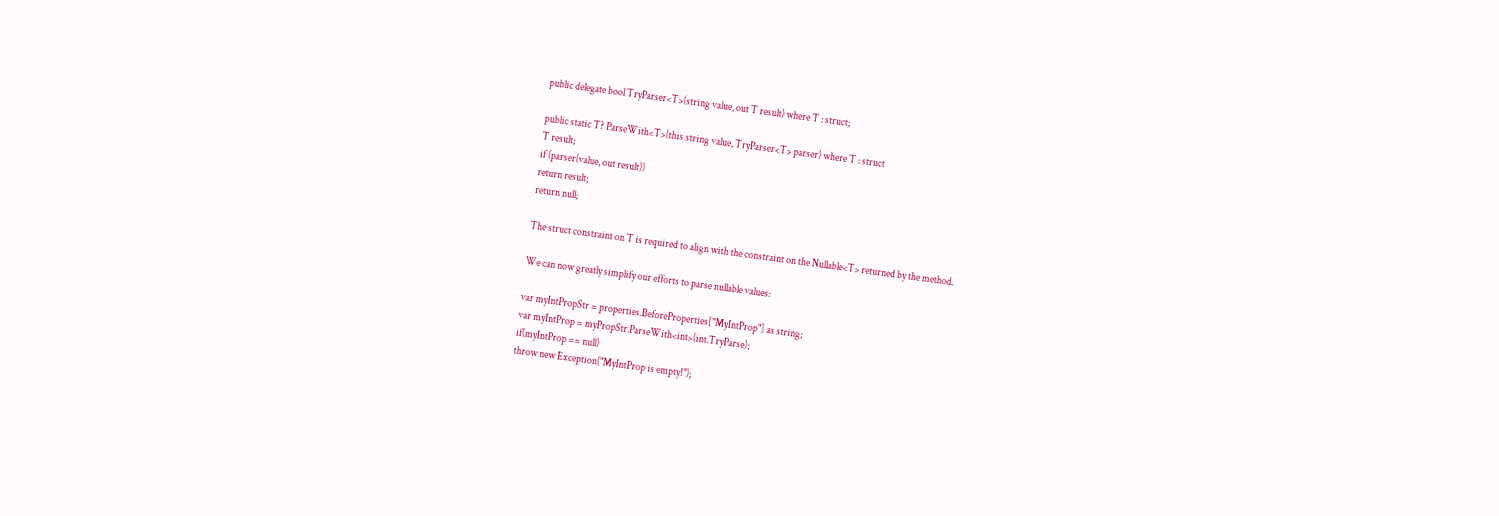public delegate bool TryParser<T>(string value, out T result) where T : struct;

public static T? ParseWith<T>(this string value, TryParser<T> parser) where T : struct
T result;
if (parser(value, out result))
return result;
return null;

The struct constraint on T is required to align with the constraint on the Nullable<T> returned by the method.

We can now greatly simplify our efforts to parse nullable values:

var myIntPropStr = properties.BeforeProperties["MyIntProp"] as string;
var myIntProp = myPropStr.ParseWith<int>(int.TryParse);
if(myIntProp == null)
throw new Exception("MyIntProp is empty!");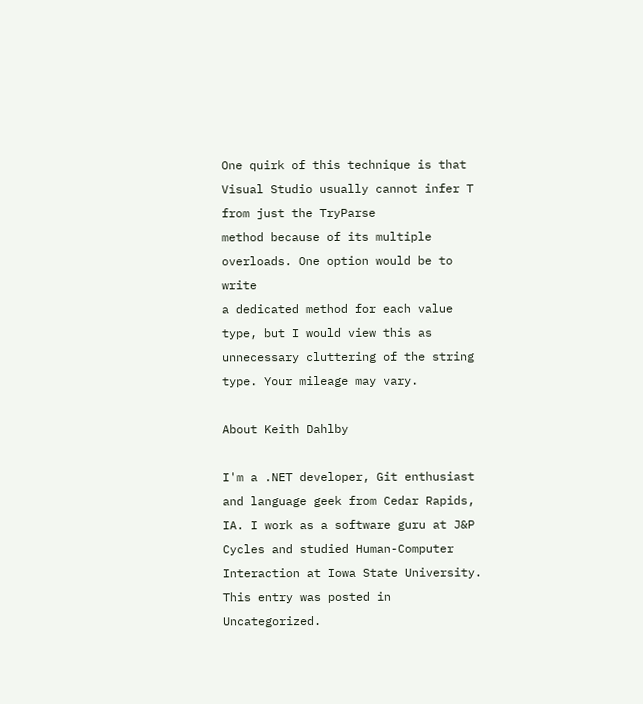One quirk of this technique is that Visual Studio usually cannot infer T from just the TryParse
method because of its multiple overloads. One option would be to write
a dedicated method for each value type, but I would view this as
unnecessary cluttering of the string type. Your mileage may vary.

About Keith Dahlby

I'm a .NET developer, Git enthusiast and language geek from Cedar Rapids, IA. I work as a software guru at J&P Cycles and studied Human-Computer Interaction at Iowa State University.
This entry was posted in Uncategorized.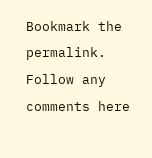Bookmark the permalink. Follow any comments here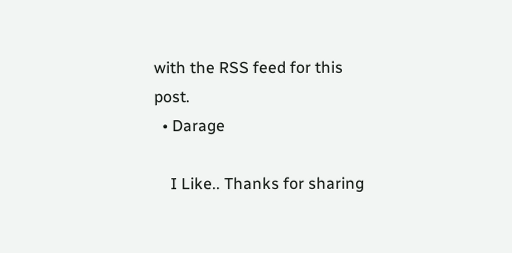with the RSS feed for this post.
  • Darage

    I Like.. Thanks for sharing